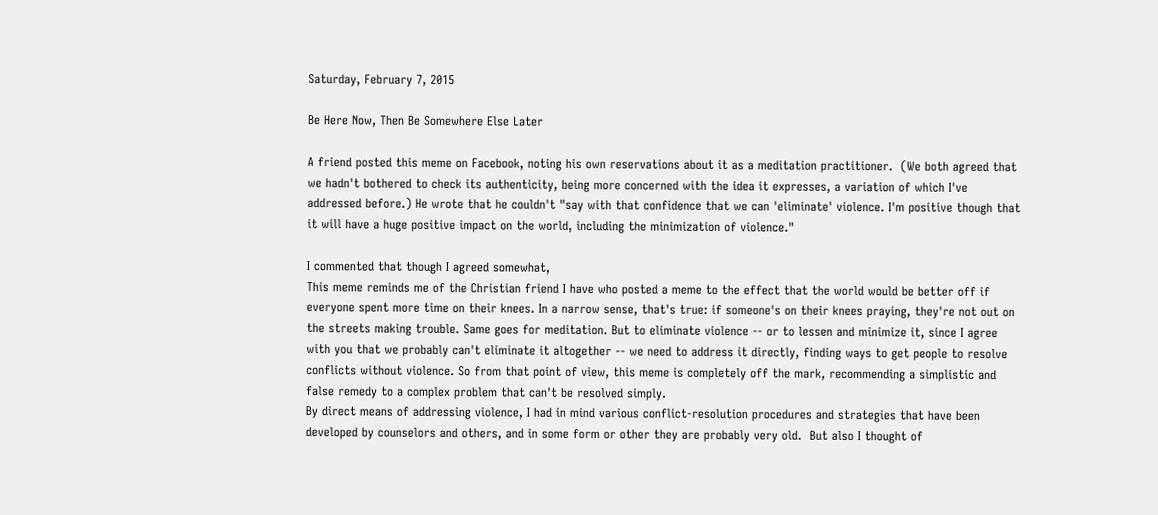Saturday, February 7, 2015

Be Here Now, Then Be Somewhere Else Later

A friend posted this meme on Facebook, noting his own reservations about it as a meditation practitioner.  (We both agreed that we hadn't bothered to check its authenticity, being more concerned with the idea it expresses, a variation of which I've addressed before.) He wrote that he couldn't "say with that confidence that we can 'eliminate' violence. I'm positive though that it will have a huge positive impact on the world, including the minimization of violence."

I commented that though I agreed somewhat,
This meme reminds me of the Christian friend I have who posted a meme to the effect that the world would be better off if everyone spent more time on their knees. In a narrow sense, that's true: if someone's on their knees praying, they're not out on the streets making trouble. Same goes for meditation. But to eliminate violence -- or to lessen and minimize it, since I agree with you that we probably can't eliminate it altogether -- we need to address it directly, finding ways to get people to resolve conflicts without violence. So from that point of view, this meme is completely off the mark, recommending a simplistic and false remedy to a complex problem that can't be resolved simply.
By direct means of addressing violence, I had in mind various conflict-resolution procedures and strategies that have been developed by counselors and others, and in some form or other they are probably very old.  But also I thought of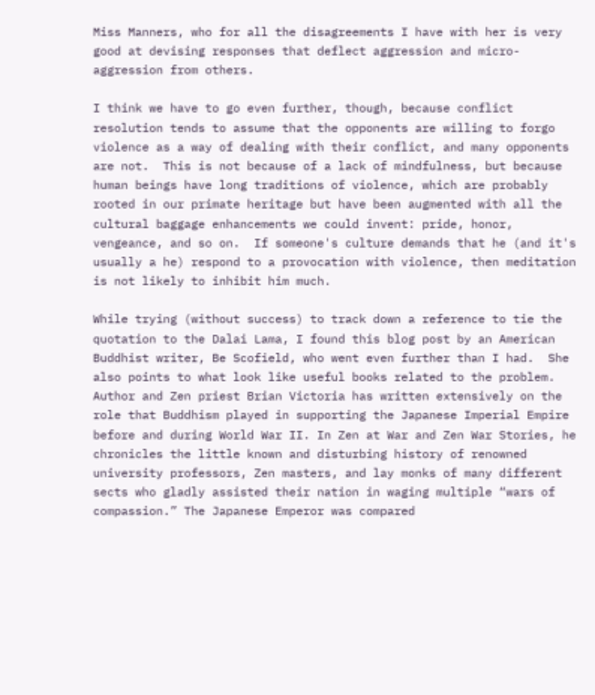Miss Manners, who for all the disagreements I have with her is very good at devising responses that deflect aggression and micro-aggression from others.

I think we have to go even further, though, because conflict resolution tends to assume that the opponents are willing to forgo violence as a way of dealing with their conflict, and many opponents are not.  This is not because of a lack of mindfulness, but because human beings have long traditions of violence, which are probably rooted in our primate heritage but have been augmented with all the cultural baggage enhancements we could invent: pride, honor, vengeance, and so on.  If someone's culture demands that he (and it's usually a he) respond to a provocation with violence, then meditation is not likely to inhibit him much.

While trying (without success) to track down a reference to tie the quotation to the Dalai Lama, I found this blog post by an American Buddhist writer, Be Scofield, who went even further than I had.  She also points to what look like useful books related to the problem.
Author and Zen priest Brian Victoria has written extensively on the role that Buddhism played in supporting the Japanese Imperial Empire before and during World War II. In Zen at War and Zen War Stories, he chronicles the little known and disturbing history of renowned university professors, Zen masters, and lay monks of many different sects who gladly assisted their nation in waging multiple “wars of compassion.” The Japanese Emperor was compared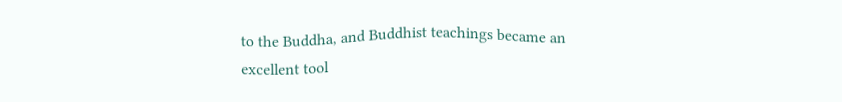to the Buddha, and Buddhist teachings became an excellent tool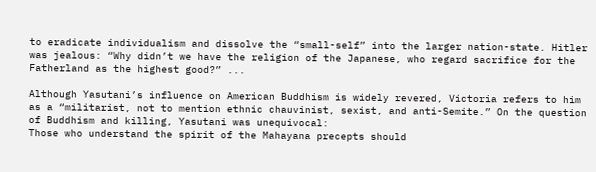to eradicate individualism and dissolve the “small-self” into the larger nation-state. Hitler was jealous: “Why didn’t we have the religion of the Japanese, who regard sacrifice for the Fatherland as the highest good?” ...

Although Yasutani’s influence on American Buddhism is widely revered, Victoria refers to him as a “militarist, not to mention ethnic chauvinist, sexist, and anti-Semite.” On the question of Buddhism and killing, Yasutani was unequivocal:
Those who understand the spirit of the Mahayana precepts should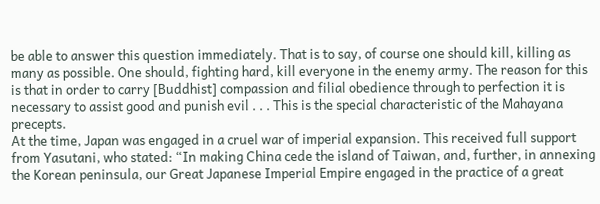be able to answer this question immediately. That is to say, of course one should kill, killing as many as possible. One should, fighting hard, kill everyone in the enemy army. The reason for this is that in order to carry [Buddhist] compassion and filial obedience through to perfection it is necessary to assist good and punish evil . . . This is the special characteristic of the Mahayana precepts.
At the time, Japan was engaged in a cruel war of imperial expansion. This received full support from Yasutani, who stated: “In making China cede the island of Taiwan, and, further, in annexing the Korean peninsula, our Great Japanese Imperial Empire engaged in the practice of a great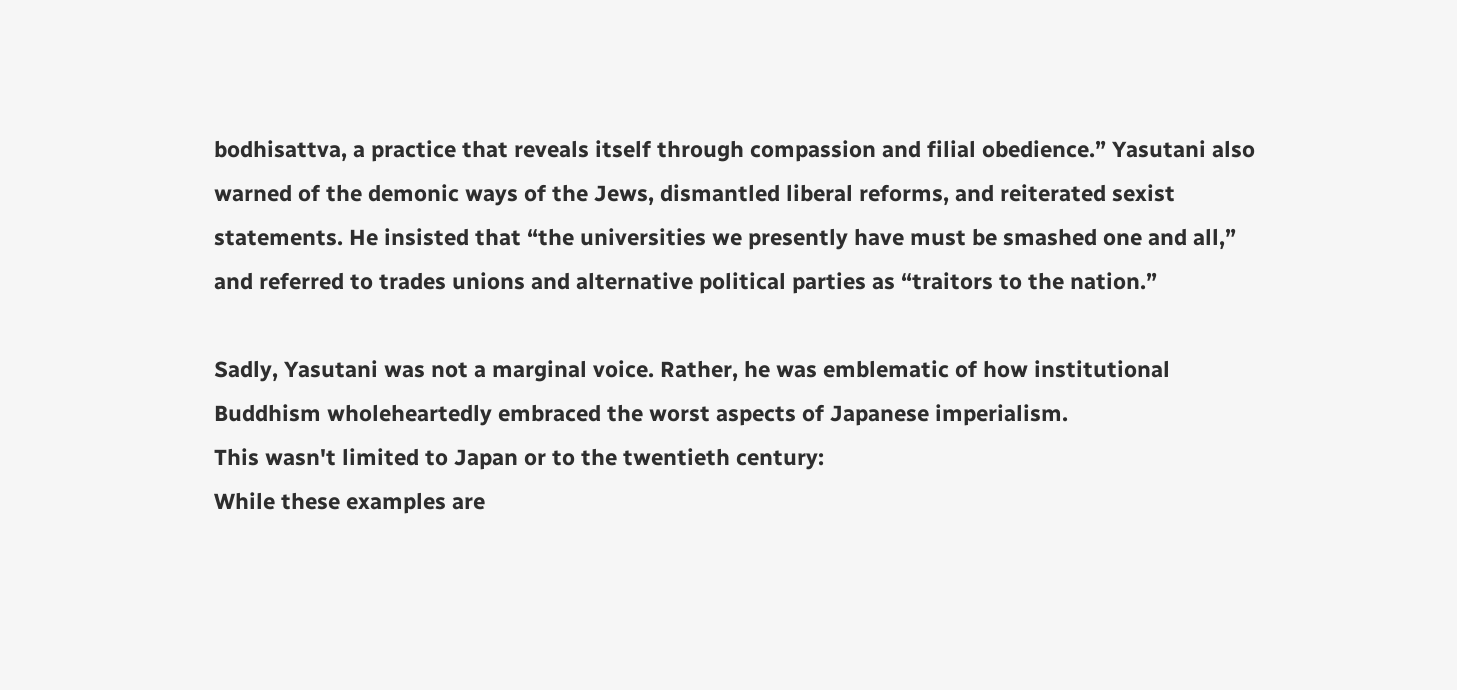bodhisattva, a practice that reveals itself through compassion and filial obedience.” Yasutani also warned of the demonic ways of the Jews, dismantled liberal reforms, and reiterated sexist statements. He insisted that “the universities we presently have must be smashed one and all,” and referred to trades unions and alternative political parties as “traitors to the nation.”

Sadly, Yasutani was not a marginal voice. Rather, he was emblematic of how institutional Buddhism wholeheartedly embraced the worst aspects of Japanese imperialism.
This wasn't limited to Japan or to the twentieth century:
While these examples are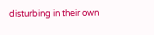disturbing in their own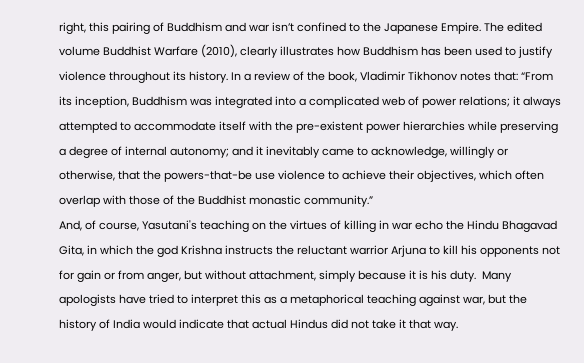right, this pairing of Buddhism and war isn’t confined to the Japanese Empire. The edited volume Buddhist Warfare (2010), clearly illustrates how Buddhism has been used to justify violence throughout its history. In a review of the book, Vladimir Tikhonov notes that: “From its inception, Buddhism was integrated into a complicated web of power relations; it always attempted to accommodate itself with the pre-existent power hierarchies while preserving a degree of internal autonomy; and it inevitably came to acknowledge, willingly or otherwise, that the powers-that-be use violence to achieve their objectives, which often overlap with those of the Buddhist monastic community.”
And, of course, Yasutani's teaching on the virtues of killing in war echo the Hindu Bhagavad Gita, in which the god Krishna instructs the reluctant warrior Arjuna to kill his opponents not for gain or from anger, but without attachment, simply because it is his duty.  Many apologists have tried to interpret this as a metaphorical teaching against war, but the history of India would indicate that actual Hindus did not take it that way.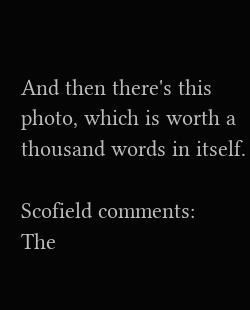And then there's this photo, which is worth a thousand words in itself.

Scofield comments:
The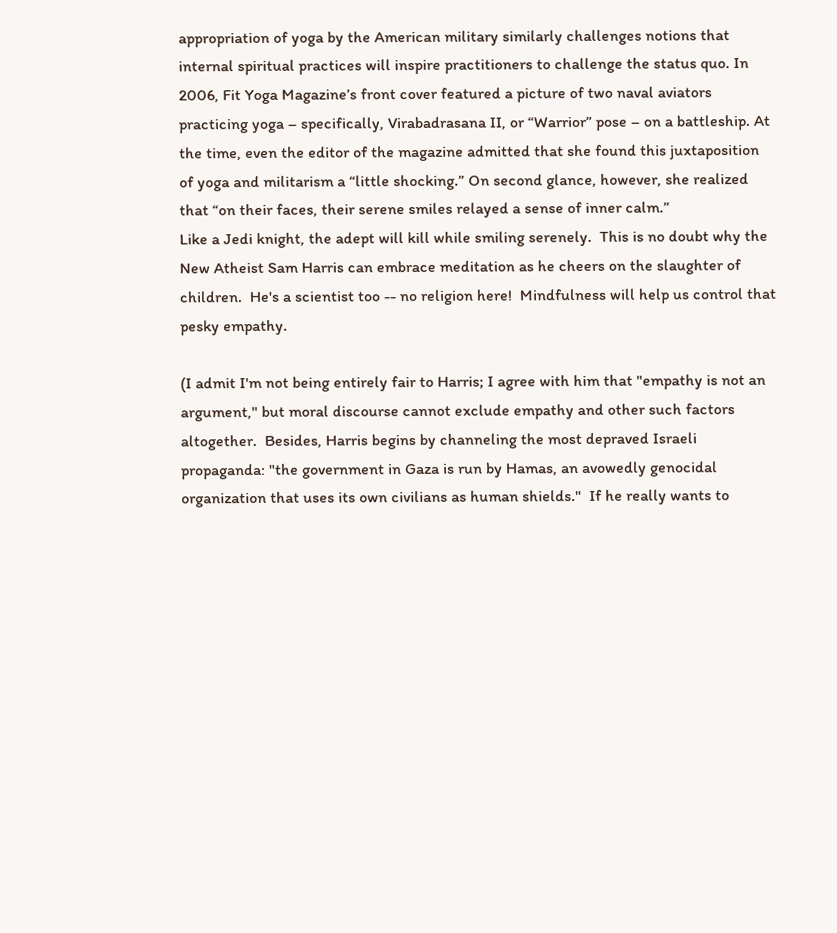appropriation of yoga by the American military similarly challenges notions that internal spiritual practices will inspire practitioners to challenge the status quo. In 2006, Fit Yoga Magazine’s front cover featured a picture of two naval aviators practicing yoga – specifically, Virabadrasana II, or “Warrior” pose – on a battleship. At the time, even the editor of the magazine admitted that she found this juxtaposition of yoga and militarism a “little shocking.” On second glance, however, she realized that “on their faces, their serene smiles relayed a sense of inner calm.”
Like a Jedi knight, the adept will kill while smiling serenely.  This is no doubt why the New Atheist Sam Harris can embrace meditation as he cheers on the slaughter of children.  He's a scientist too -- no religion here!  Mindfulness will help us control that pesky empathy.

(I admit I'm not being entirely fair to Harris; I agree with him that "empathy is not an argument," but moral discourse cannot exclude empathy and other such factors altogether.  Besides, Harris begins by channeling the most depraved Israeli propaganda: "the government in Gaza is run by Hamas, an avowedly genocidal organization that uses its own civilians as human shields."  If he really wants to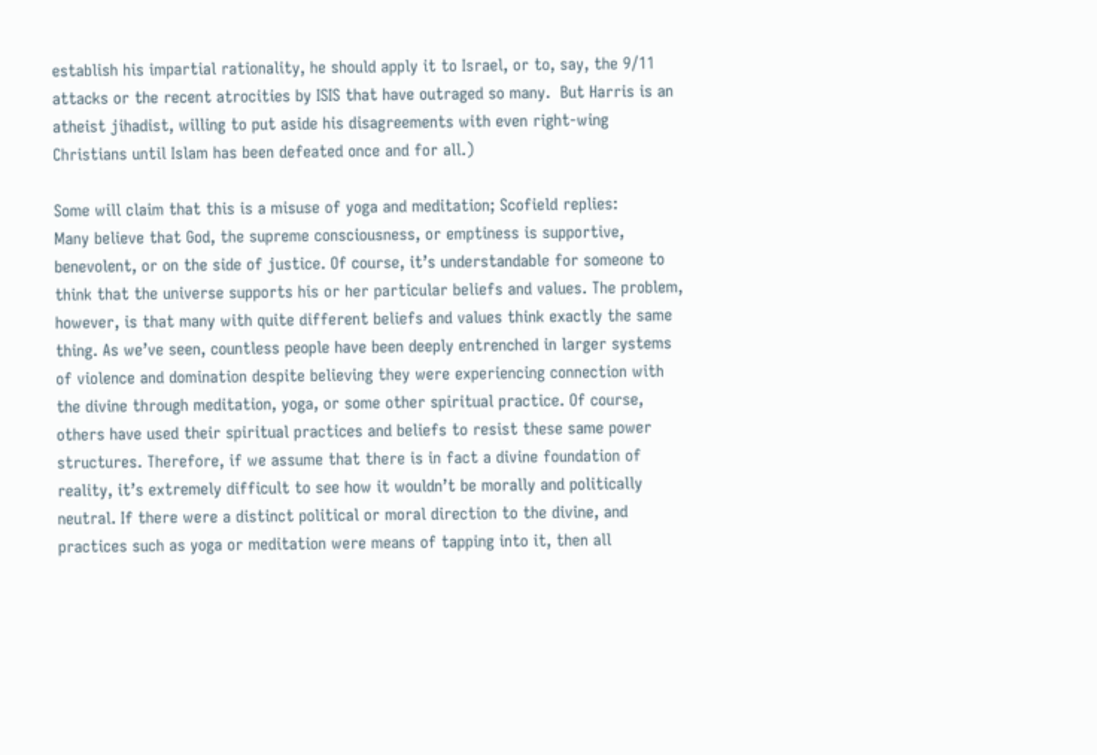establish his impartial rationality, he should apply it to Israel, or to, say, the 9/11 attacks or the recent atrocities by ISIS that have outraged so many.  But Harris is an atheist jihadist, willing to put aside his disagreements with even right-wing Christians until Islam has been defeated once and for all.)

Some will claim that this is a misuse of yoga and meditation; Scofield replies:
Many believe that God, the supreme consciousness, or emptiness is supportive, benevolent, or on the side of justice. Of course, it’s understandable for someone to think that the universe supports his or her particular beliefs and values. The problem, however, is that many with quite different beliefs and values think exactly the same thing. As we’ve seen, countless people have been deeply entrenched in larger systems of violence and domination despite believing they were experiencing connection with the divine through meditation, yoga, or some other spiritual practice. Of course, others have used their spiritual practices and beliefs to resist these same power structures. Therefore, if we assume that there is in fact a divine foundation of reality, it’s extremely difficult to see how it wouldn’t be morally and politically neutral. If there were a distinct political or moral direction to the divine, and practices such as yoga or meditation were means of tapping into it, then all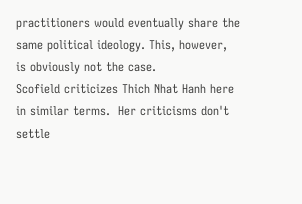practitioners would eventually share the same political ideology. This, however, is obviously not the case.
Scofield criticizes Thich Nhat Hanh here in similar terms.  Her criticisms don't settle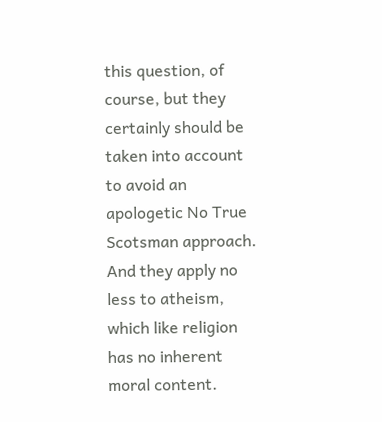this question, of course, but they certainly should be taken into account to avoid an apologetic No True Scotsman approach.  And they apply no less to atheism, which like religion has no inherent moral content.